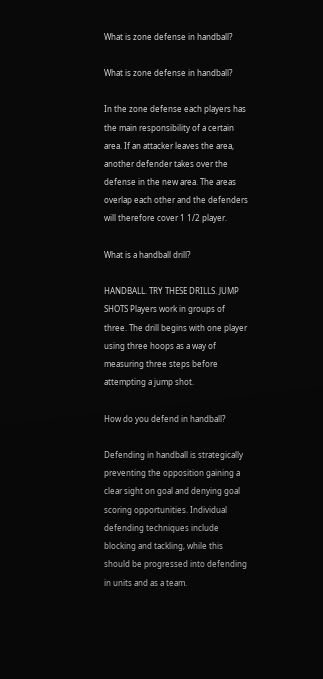What is zone defense in handball?

What is zone defense in handball?

In the zone defense each players has the main responsibility of a certain area. If an attacker leaves the area, another defender takes over the defense in the new area. The areas overlap each other and the defenders will therefore cover 1 1/2 player.

What is a handball drill?

HANDBALL. TRY THESE DRILLS. JUMP SHOTS Players work in groups of three. The drill begins with one player using three hoops as a way of measuring three steps before attempting a jump shot.

How do you defend in handball?

Defending in handball is strategically preventing the opposition gaining a clear sight on goal and denying goal scoring opportunities. Individual defending techniques include blocking and tackling, while this should be progressed into defending in units and as a team.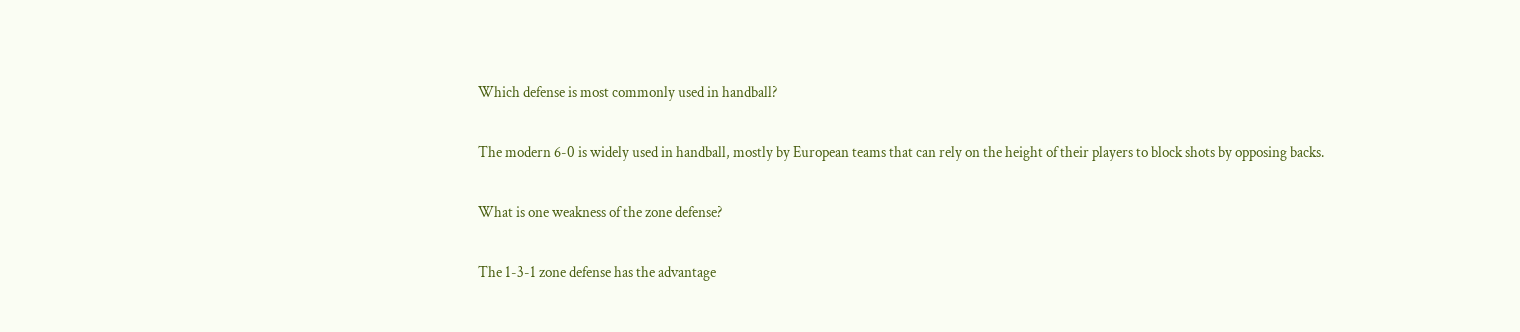Which defense is most commonly used in handball?

The modern 6-0 is widely used in handball, mostly by European teams that can rely on the height of their players to block shots by opposing backs.

What is one weakness of the zone defense?

The 1-3-1 zone defense has the advantage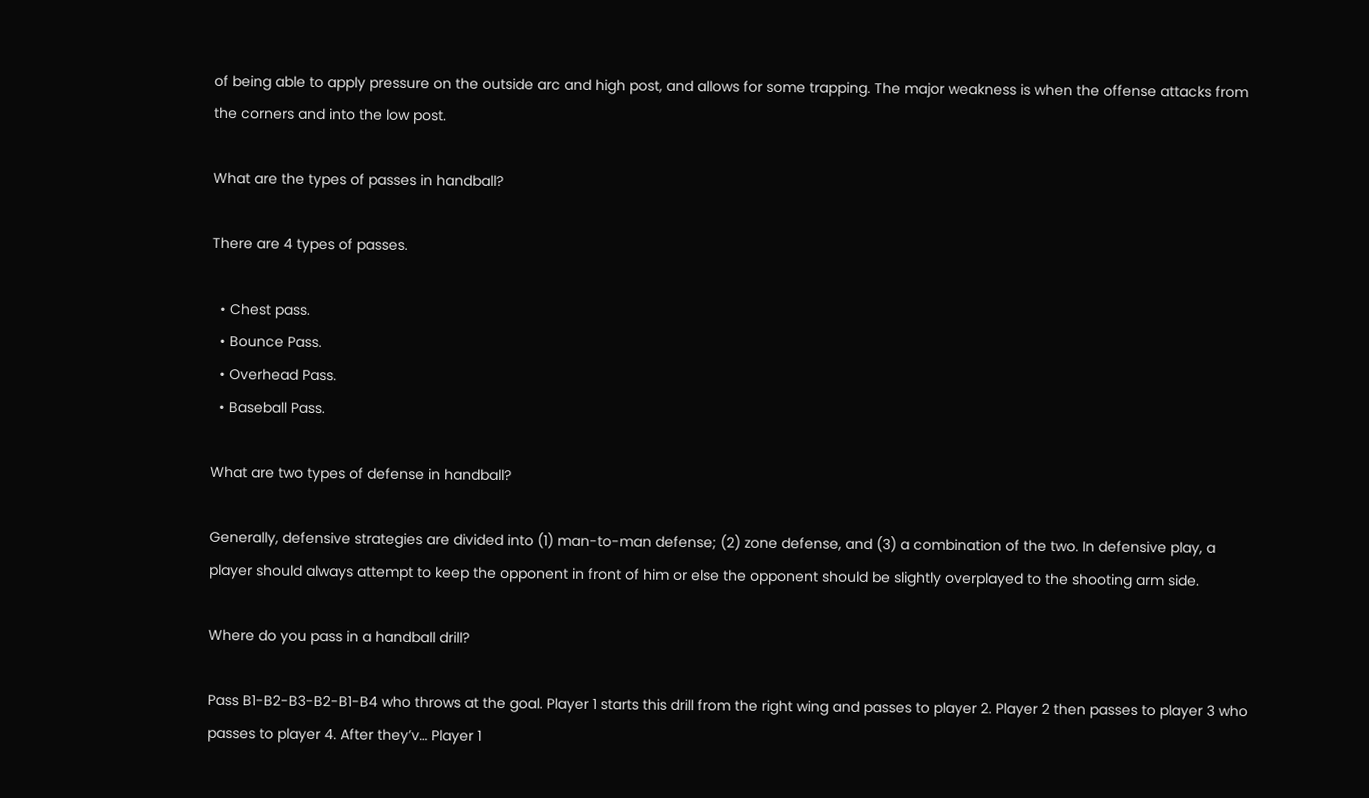of being able to apply pressure on the outside arc and high post, and allows for some trapping. The major weakness is when the offense attacks from the corners and into the low post.

What are the types of passes in handball?

There are 4 types of passes.

  • Chest pass.
  • Bounce Pass.
  • Overhead Pass.
  • Baseball Pass.

What are two types of defense in handball?

Generally, defensive strategies are divided into (1) man-to-man defense; (2) zone defense, and (3) a combination of the two. In defensive play, a player should always attempt to keep the opponent in front of him or else the opponent should be slightly overplayed to the shooting arm side.

Where do you pass in a handball drill?

Pass B1-B2-B3-B2-B1-B4 who throws at the goal. Player 1 starts this drill from the right wing and passes to player 2. Player 2 then passes to player 3 who passes to player 4. After they’v… Player 1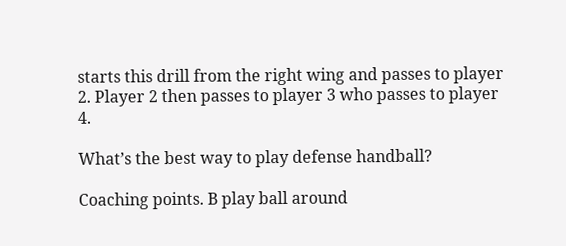starts this drill from the right wing and passes to player 2. Player 2 then passes to player 3 who passes to player 4.

What’s the best way to play defense handball?

Coaching points. B play ball around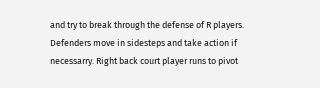and try to break through the defense of R players. Defenders move in sidesteps and take action if necessarry. Right back court player runs to pivot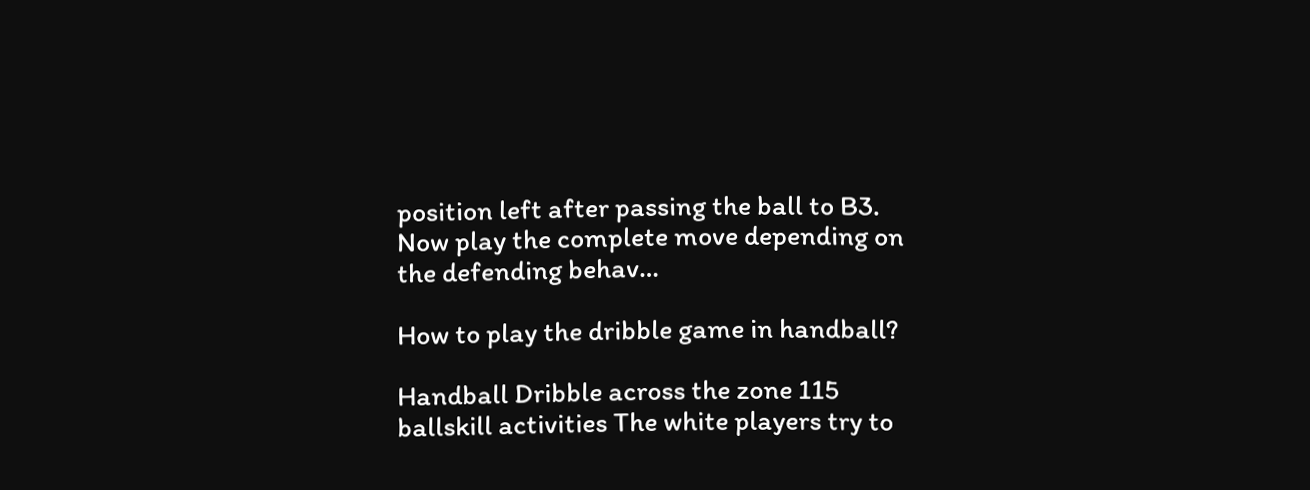position left after passing the ball to B3. Now play the complete move depending on the defending behav…

How to play the dribble game in handball?

Handball Dribble across the zone 115 ballskill activities The white players try to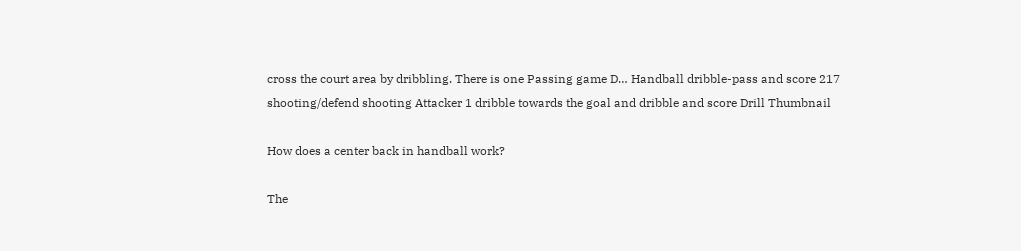cross the court area by dribbling. There is one Passing game D… Handball dribble-pass and score 217 shooting/defend shooting Attacker 1 dribble towards the goal and dribble and score Drill Thumbnail

How does a center back in handball work?

The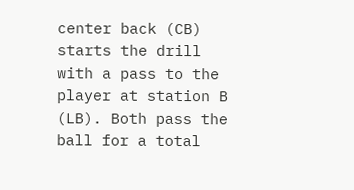center back (CB) starts the drill with a pass to the player at station B (LB). Both pass the ball for a total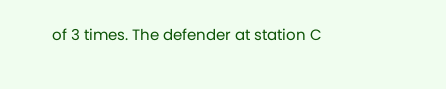of 3 times. The defender at station C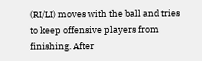(RI/LI) moves with the ball and tries to keep offensive players from finishing. After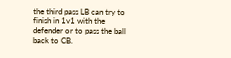the third pass LB can try to finish in 1v1 with the defender or to pass the ball back to CB.